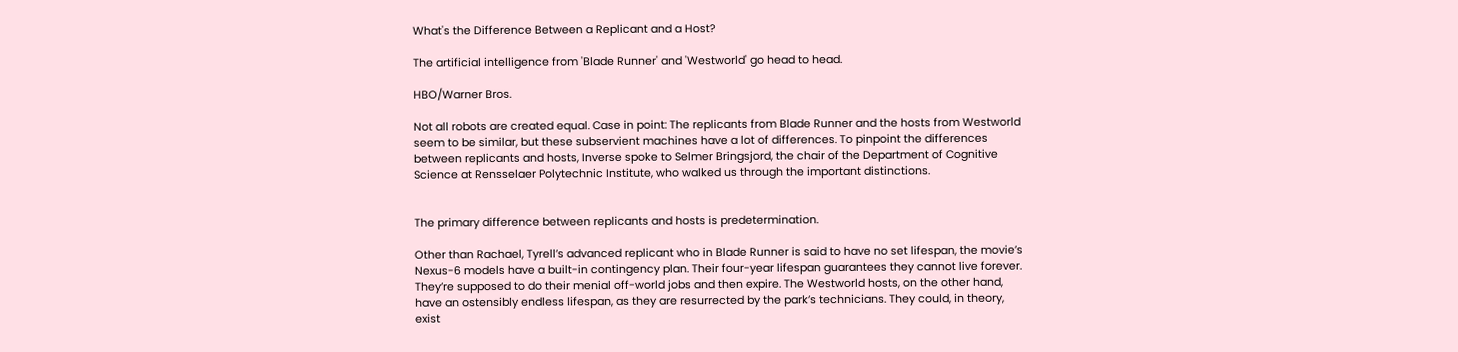What's the Difference Between a Replicant and a Host?

The artificial intelligence from 'Blade Runner' and 'Westworld' go head to head.

HBO/Warner Bros.

Not all robots are created equal. Case in point: The replicants from Blade Runner and the hosts from Westworld seem to be similar, but these subservient machines have a lot of differences. To pinpoint the differences between replicants and hosts, Inverse spoke to Selmer Bringsjord, the chair of the Department of Cognitive Science at Rensselaer Polytechnic Institute, who walked us through the important distinctions.


The primary difference between replicants and hosts is predetermination.

Other than Rachael, Tyrell’s advanced replicant who in Blade Runner is said to have no set lifespan, the movie’s Nexus-6 models have a built-in contingency plan. Their four-year lifespan guarantees they cannot live forever. They’re supposed to do their menial off-world jobs and then expire. The Westworld hosts, on the other hand, have an ostensibly endless lifespan, as they are resurrected by the park’s technicians. They could, in theory, exist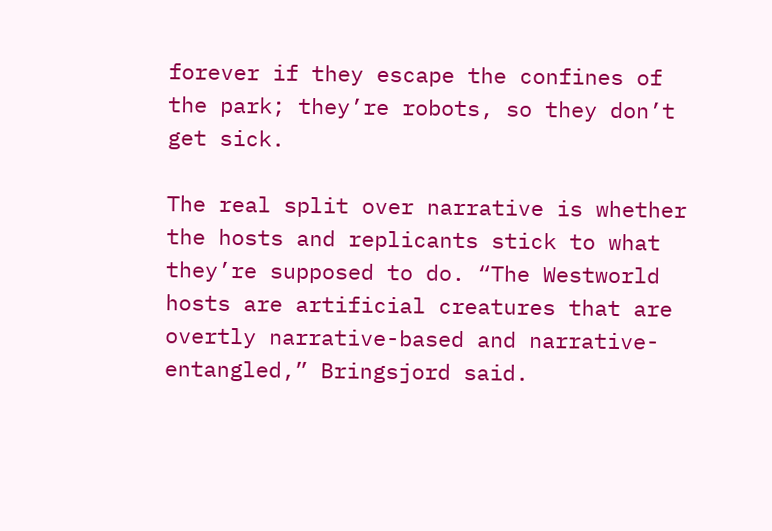forever if they escape the confines of the park; they’re robots, so they don’t get sick.

The real split over narrative is whether the hosts and replicants stick to what they’re supposed to do. “The Westworld hosts are artificial creatures that are overtly narrative-based and narrative-entangled,” Bringsjord said.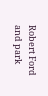Robert Ford and park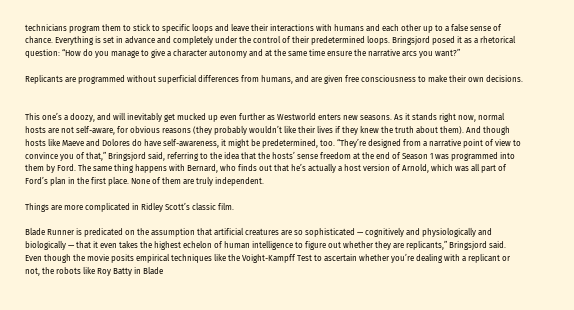technicians program them to stick to specific loops and leave their interactions with humans and each other up to a false sense of chance. Everything is set in advance and completely under the control of their predetermined loops. Bringsjord posed it as a rhetorical question: “How do you manage to give a character autonomy and at the same time ensure the narrative arcs you want?”

Replicants are programmed without superficial differences from humans, and are given free consciousness to make their own decisions.


This one’s a doozy, and will inevitably get mucked up even further as Westworld enters new seasons. As it stands right now, normal hosts are not self-aware, for obvious reasons (they probably wouldn’t like their lives if they knew the truth about them). And though hosts like Maeve and Dolores do have self-awareness, it might be predetermined, too. “They’re designed from a narrative point of view to convince you of that,” Bringsjord said, referring to the idea that the hosts’ sense freedom at the end of Season 1 was programmed into them by Ford. The same thing happens with Bernard, who finds out that he’s actually a host version of Arnold, which was all part of Ford’s plan in the first place. None of them are truly independent.

Things are more complicated in Ridley Scott’s classic film.

Blade Runner is predicated on the assumption that artificial creatures are so sophisticated — cognitively and physiologically and biologically — that it even takes the highest echelon of human intelligence to figure out whether they are replicants,” Bringsjord said. Even though the movie posits empirical techniques like the Voight-Kampff Test to ascertain whether you’re dealing with a replicant or not, the robots like Roy Batty in Blade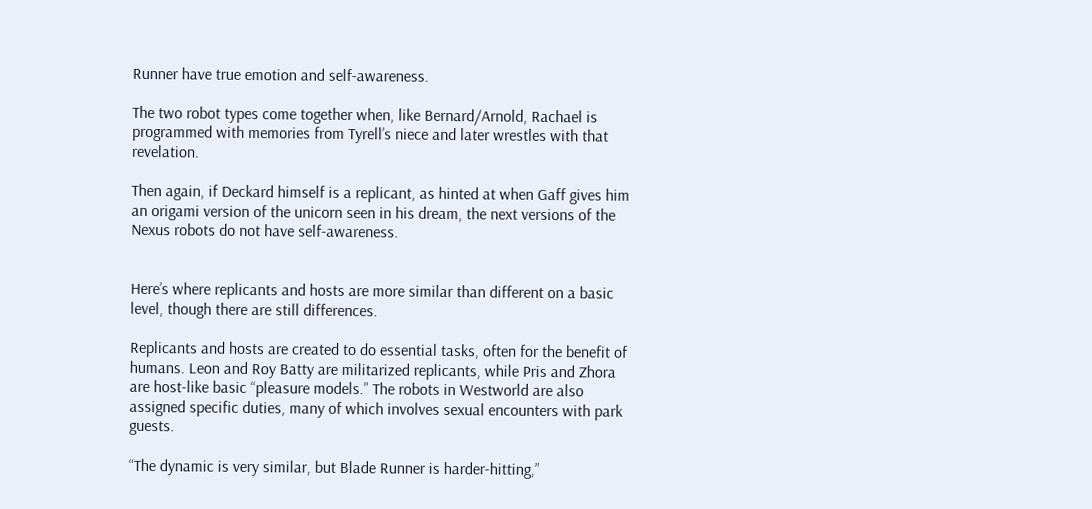Runner have true emotion and self-awareness.

The two robot types come together when, like Bernard/Arnold, Rachael is programmed with memories from Tyrell’s niece and later wrestles with that revelation.

Then again, if Deckard himself is a replicant, as hinted at when Gaff gives him an origami version of the unicorn seen in his dream, the next versions of the Nexus robots do not have self-awareness.


Here’s where replicants and hosts are more similar than different on a basic level, though there are still differences.

Replicants and hosts are created to do essential tasks, often for the benefit of humans. Leon and Roy Batty are militarized replicants, while Pris and Zhora are host-like basic “pleasure models.” The robots in Westworld are also assigned specific duties, many of which involves sexual encounters with park guests.

“The dynamic is very similar, but Blade Runner is harder-hitting,”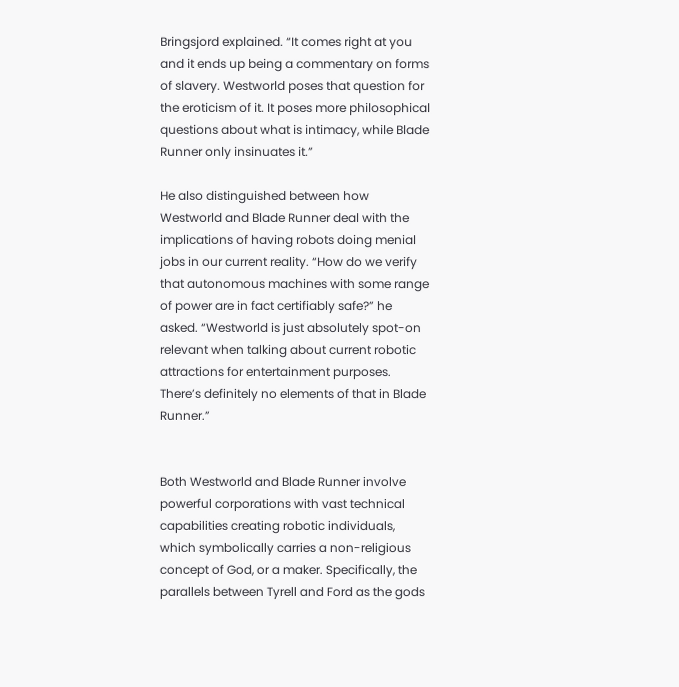Bringsjord explained. “It comes right at you and it ends up being a commentary on forms of slavery. Westworld poses that question for the eroticism of it. It poses more philosophical questions about what is intimacy, while Blade Runner only insinuates it.”

He also distinguished between how Westworld and Blade Runner deal with the implications of having robots doing menial jobs in our current reality. “How do we verify that autonomous machines with some range of power are in fact certifiably safe?” he asked. “Westworld is just absolutely spot-on relevant when talking about current robotic attractions for entertainment purposes. There’s definitely no elements of that in Blade Runner.”


Both Westworld and Blade Runner involve powerful corporations with vast technical capabilities creating robotic individuals, which symbolically carries a non-religious concept of God, or a maker. Specifically, the parallels between Tyrell and Ford as the gods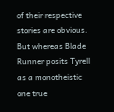of their respective stories are obvious. But whereas Blade Runner posits Tyrell as a monotheistic one true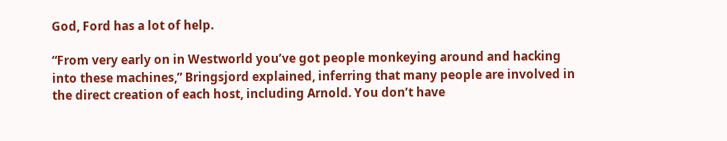God, Ford has a lot of help.

“From very early on in Westworld you’ve got people monkeying around and hacking into these machines,” Bringsjord explained, inferring that many people are involved in the direct creation of each host, including Arnold. You don’t have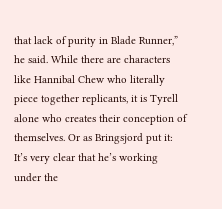that lack of purity in Blade Runner,” he said. While there are characters like Hannibal Chew who literally piece together replicants, it is Tyrell alone who creates their conception of themselves. Or as Bringsjord put it: It’s very clear that he’s working under the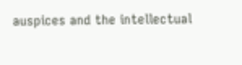auspices and the intellectual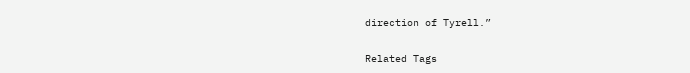direction of Tyrell.”

Related Tags